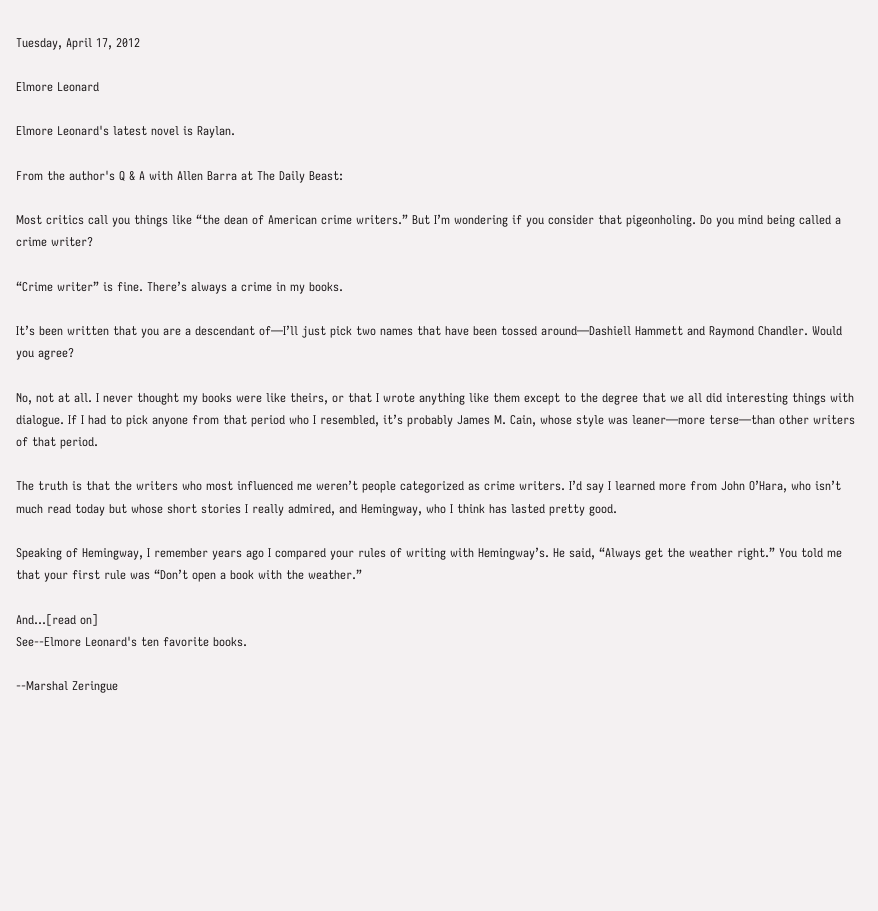Tuesday, April 17, 2012

Elmore Leonard

Elmore Leonard's latest novel is Raylan.

From the author's Q & A with Allen Barra at The Daily Beast:

Most critics call you things like “the dean of American crime writers.” But I’m wondering if you consider that pigeonholing. Do you mind being called a crime writer?

“Crime writer” is fine. There’s always a crime in my books.

It’s been written that you are a descendant of—I’ll just pick two names that have been tossed around—Dashiell Hammett and Raymond Chandler. Would you agree?

No, not at all. I never thought my books were like theirs, or that I wrote anything like them except to the degree that we all did interesting things with dialogue. If I had to pick anyone from that period who I resembled, it’s probably James M. Cain, whose style was leaner—more terse—than other writers of that period.

The truth is that the writers who most influenced me weren’t people categorized as crime writers. I’d say I learned more from John O’Hara, who isn’t much read today but whose short stories I really admired, and Hemingway, who I think has lasted pretty good.

Speaking of Hemingway, I remember years ago I compared your rules of writing with Hemingway’s. He said, “Always get the weather right.” You told me that your first rule was “Don’t open a book with the weather.”

And...[read on]
See--Elmore Leonard's ten favorite books.

--Marshal Zeringue